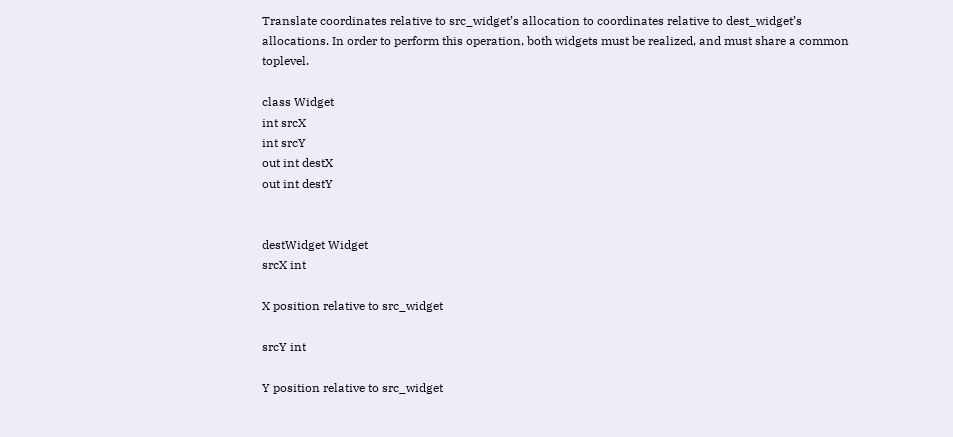Translate coordinates relative to src_widget’s allocation to coordinates relative to dest_widget’s allocations. In order to perform this operation, both widgets must be realized, and must share a common toplevel.

class Widget
int srcX
int srcY
out int destX
out int destY


destWidget Widget
srcX int

X position relative to src_widget

srcY int

Y position relative to src_widget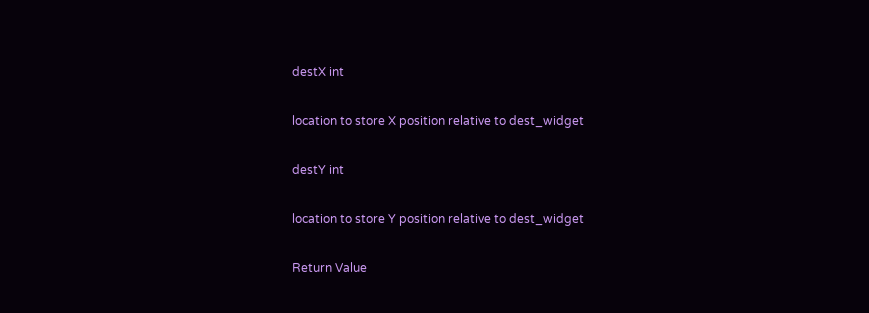destX int

location to store X position relative to dest_widget

destY int

location to store Y position relative to dest_widget

Return Value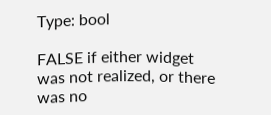Type: bool

FALSE if either widget was not realized, or there was no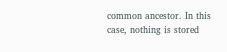common ancestor. In this case, nothing is stored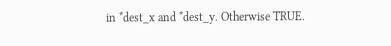in *dest_x and *dest_y. Otherwise TRUE.